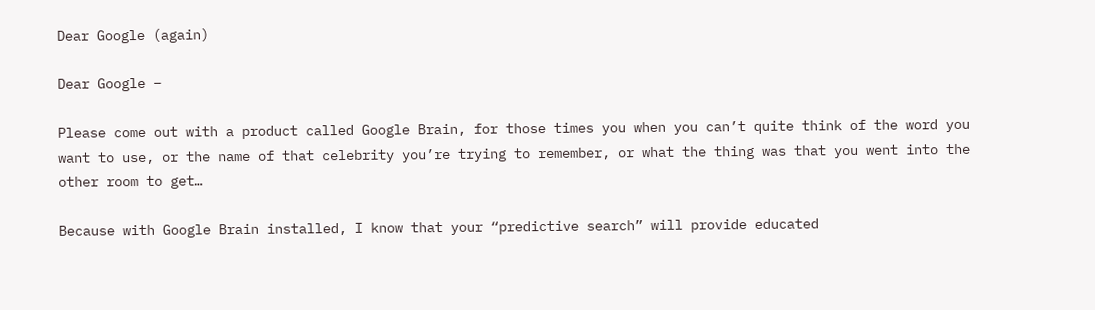Dear Google (again)

Dear Google –

Please come out with a product called Google Brain, for those times you when you can’t quite think of the word you want to use, or the name of that celebrity you’re trying to remember, or what the thing was that you went into the other room to get…

Because with Google Brain installed, I know that your “predictive search” will provide educated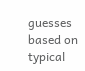guesses based on typical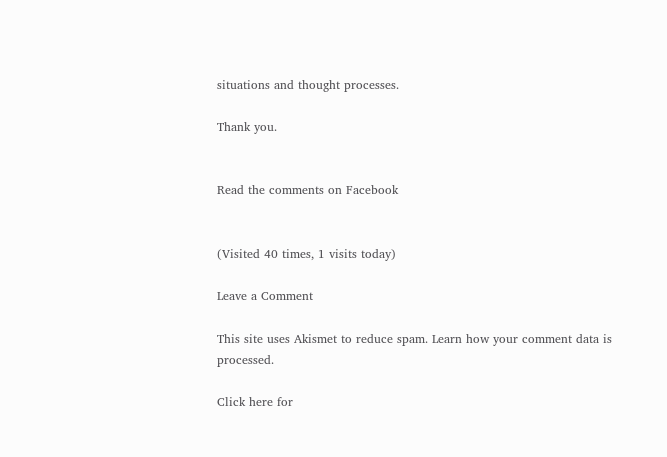situations and thought processes.

Thank you.


Read the comments on Facebook


(Visited 40 times, 1 visits today)

Leave a Comment

This site uses Akismet to reduce spam. Learn how your comment data is processed.

Click here for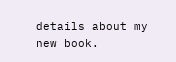details about my new book.